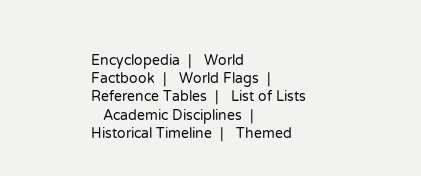Encyclopedia  |   World Factbook  |   World Flags  |   Reference Tables  |   List of Lists
   Academic Disciplines  |   Historical Timeline  |   Themed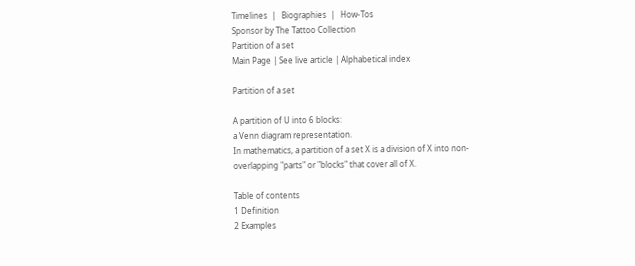Timelines  |   Biographies  |   How-Tos
Sponsor by The Tattoo Collection
Partition of a set
Main Page | See live article | Alphabetical index

Partition of a set

A partition of U into 6 blocks:
a Venn diagram representation.
In mathematics, a partition of a set X is a division of X into non-overlapping "parts" or "blocks" that cover all of X.

Table of contents
1 Definition
2 Examples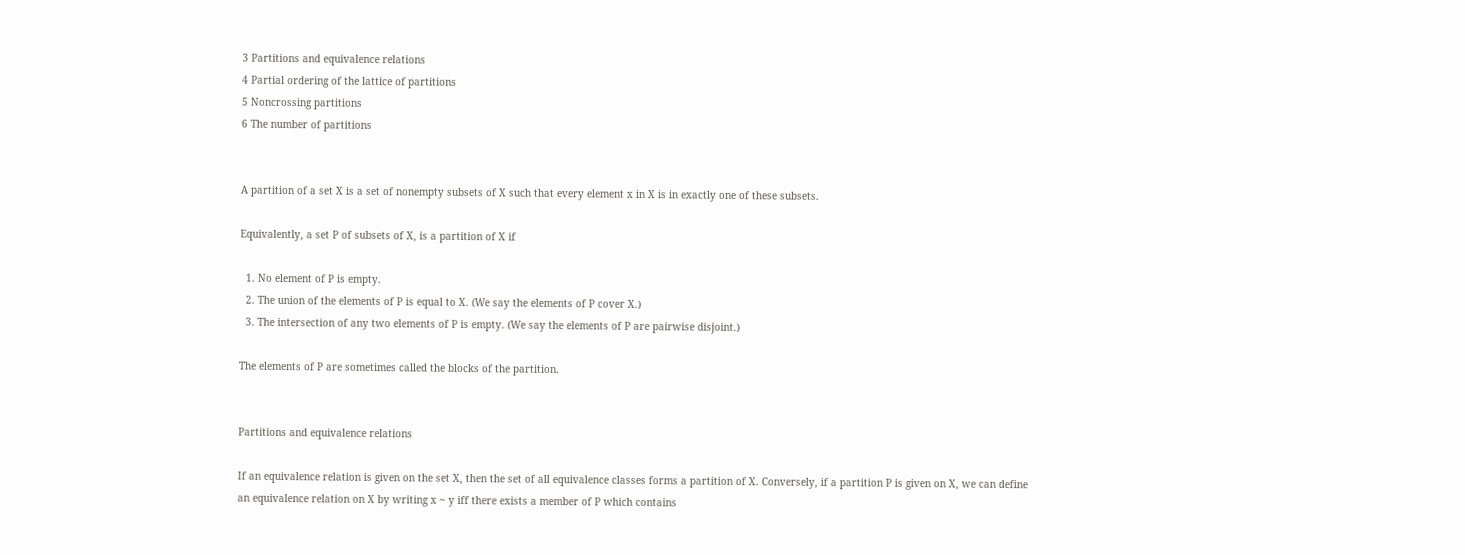3 Partitions and equivalence relations
4 Partial ordering of the lattice of partitions
5 Noncrossing partitions
6 The number of partitions


A partition of a set X is a set of nonempty subsets of X such that every element x in X is in exactly one of these subsets.

Equivalently, a set P of subsets of X, is a partition of X if

  1. No element of P is empty.
  2. The union of the elements of P is equal to X. (We say the elements of P cover X.)
  3. The intersection of any two elements of P is empty. (We say the elements of P are pairwise disjoint.)

The elements of P are sometimes called the blocks of the partition.


Partitions and equivalence relations

If an equivalence relation is given on the set X, then the set of all equivalence classes forms a partition of X. Conversely, if a partition P is given on X, we can define an equivalence relation on X by writing x ~ y iff there exists a member of P which contains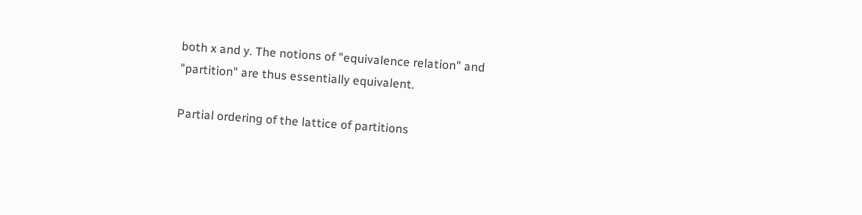both x and y. The notions of "equivalence relation" and "partition" are thus essentially equivalent.

Partial ordering of the lattice of partitions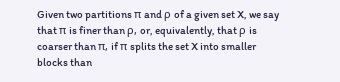Given two partitions π and ρ of a given set X, we say that π is finer than ρ, or, equivalently, that ρ is coarser than π, if π splits the set X into smaller blocks than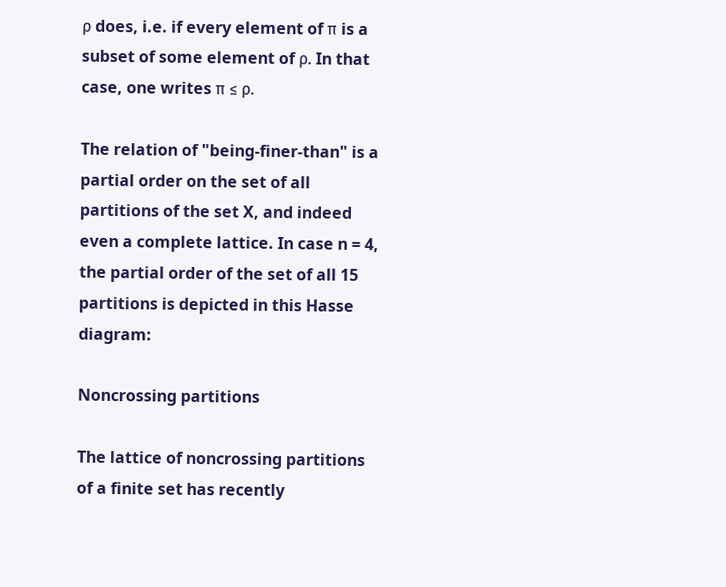ρ does, i.e. if every element of π is a subset of some element of ρ. In that case, one writes π ≤ ρ.

The relation of "being-finer-than" is a partial order on the set of all partitions of the set X, and indeed even a complete lattice. In case n = 4, the partial order of the set of all 15 partitions is depicted in this Hasse diagram:

Noncrossing partitions

The lattice of noncrossing partitions of a finite set has recently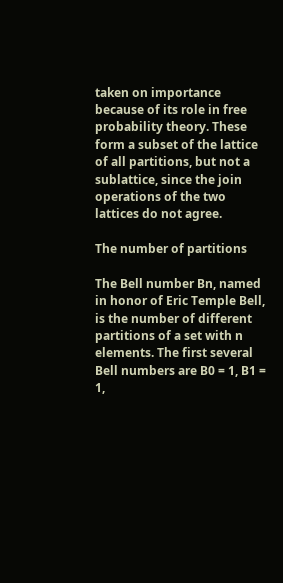taken on importance because of its role in free probability theory. These form a subset of the lattice of all partitions, but not a sublattice, since the join operations of the two lattices do not agree.

The number of partitions

The Bell number Bn, named in honor of Eric Temple Bell, is the number of different partitions of a set with n elements. The first several Bell numbers are B0 = 1, B1 = 1,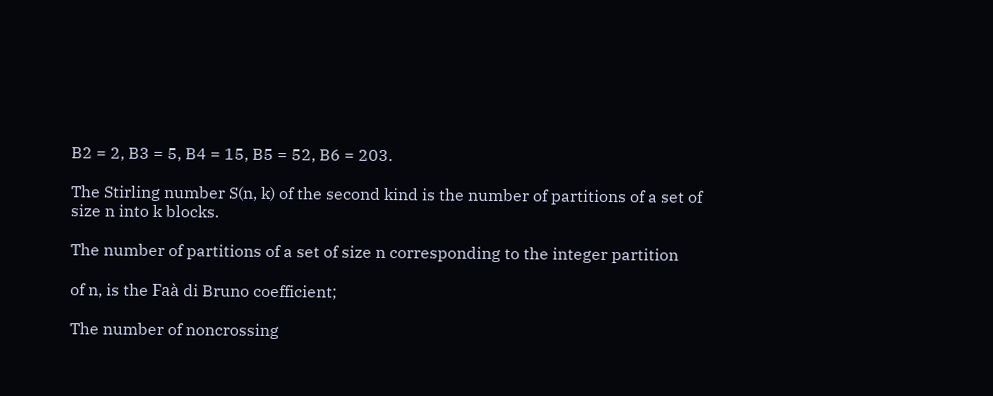B2 = 2, B3 = 5, B4 = 15, B5 = 52, B6 = 203.

The Stirling number S(n, k) of the second kind is the number of partitions of a set of size n into k blocks.

The number of partitions of a set of size n corresponding to the integer partition

of n, is the Faà di Bruno coefficient;

The number of noncrossing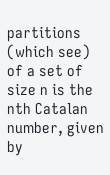partitions (which see) of a set of size n is the nth Catalan number, given by